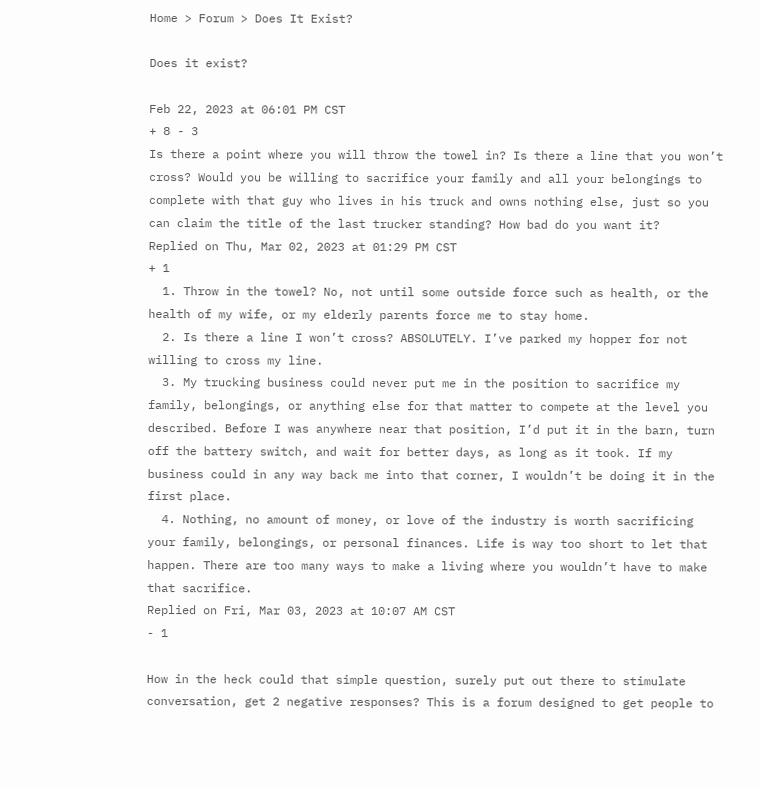Home > Forum > Does It Exist?

Does it exist?

Feb 22, 2023 at 06:01 PM CST
+ 8 - 3
Is there a point where you will throw the towel in? Is there a line that you won’t cross? Would you be willing to sacrifice your family and all your belongings to complete with that guy who lives in his truck and owns nothing else, just so you can claim the title of the last trucker standing? How bad do you want it?
Replied on Thu, Mar 02, 2023 at 01:29 PM CST
+ 1
  1. Throw in the towel? No, not until some outside force such as health, or the health of my wife, or my elderly parents force me to stay home.
  2. Is there a line I won’t cross? ABSOLUTELY. I’ve parked my hopper for not willing to cross my line.
  3. My trucking business could never put me in the position to sacrifice my family, belongings, or anything else for that matter to compete at the level you described. Before I was anywhere near that position, I’d put it in the barn, turn off the battery switch, and wait for better days, as long as it took. If my business could in any way back me into that corner, I wouldn’t be doing it in the first place.
  4. Nothing, no amount of money, or love of the industry is worth sacrificing your family, belongings, or personal finances. Life is way too short to let that happen. There are too many ways to make a living where you wouldn’t have to make that sacrifice.
Replied on Fri, Mar 03, 2023 at 10:07 AM CST
- 1

How in the heck could that simple question, surely put out there to stimulate conversation, get 2 negative responses? This is a forum designed to get people to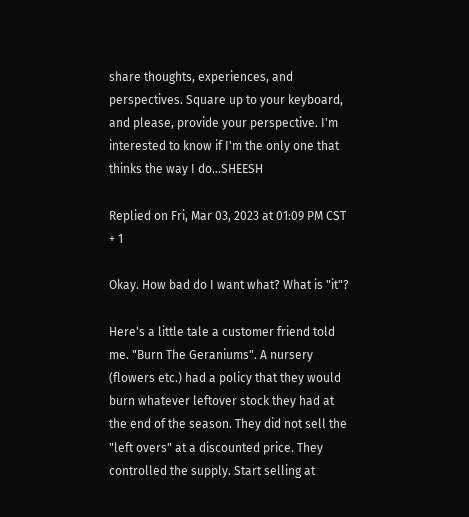share thoughts, experiences, and perspectives. Square up to your keyboard, and please, provide your perspective. I'm interested to know if I'm the only one that thinks the way I do...SHEESH

Replied on Fri, Mar 03, 2023 at 01:09 PM CST
+ 1

Okay. How bad do I want what? What is "it"?

Here's a little tale a customer friend told me. "Burn The Geraniums". A nursery (flowers etc.) had a policy that they would burn whatever leftover stock they had at the end of the season. They did not sell the "left overs" at a discounted price. They controlled the supply. Start selling at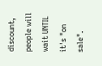discount, people will wait UNTIL it's "on sale".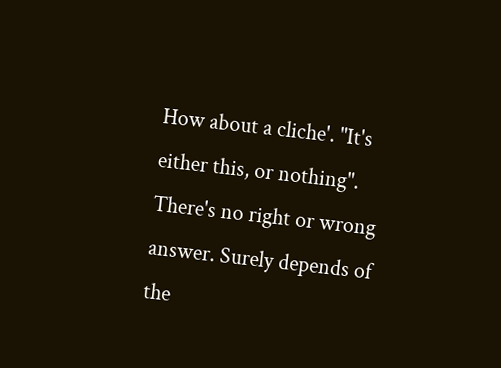How about a cliche'. "It's either this, or nothing". There's no right or wrong answer. Surely depends of the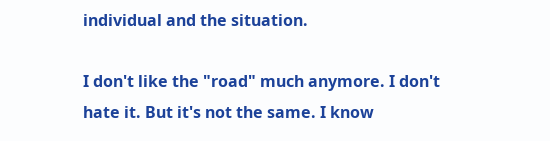individual and the situation.

I don't like the "road" much anymore. I don't hate it. But it's not the same. I know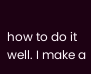how to do it well. I make a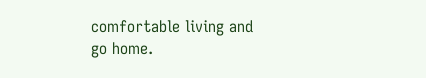comfortable living and go home.